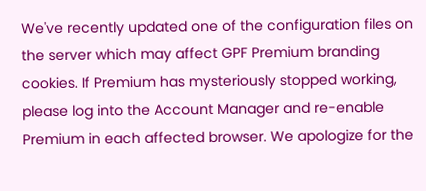We've recently updated one of the configuration files on the server which may affect GPF Premium branding cookies. If Premium has mysteriously stopped working, please log into the Account Manager and re-enable Premium in each affected browser. We apologize for the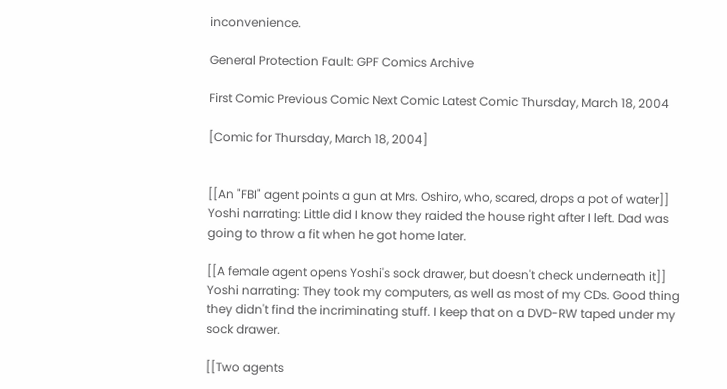inconvenience.

General Protection Fault: GPF Comics Archive

First Comic Previous Comic Next Comic Latest Comic Thursday, March 18, 2004

[Comic for Thursday, March 18, 2004]


[[An "FBI" agent points a gun at Mrs. Oshiro, who, scared, drops a pot of water]]
Yoshi narrating: Little did I know they raided the house right after I left. Dad was going to throw a fit when he got home later.

[[A female agent opens Yoshi's sock drawer, but doesn't check underneath it]]
Yoshi narrating: They took my computers, as well as most of my CDs. Good thing they didn't find the incriminating stuff. I keep that on a DVD-RW taped under my sock drawer.

[[Two agents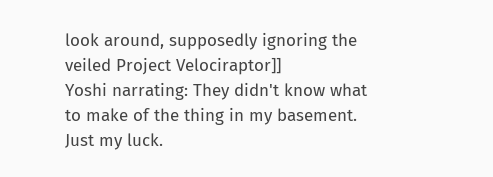look around, supposedly ignoring the veiled Project Velociraptor]]
Yoshi narrating: They didn't know what to make of the thing in my basement. Just my luck.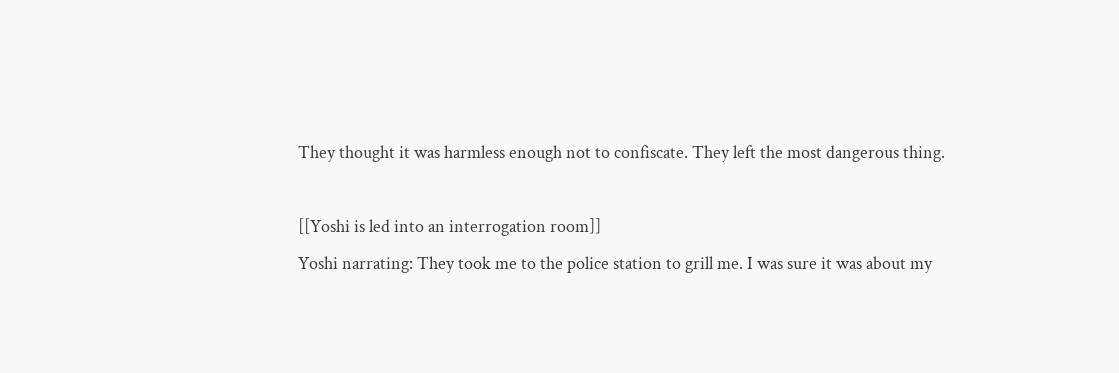They thought it was harmless enough not to confiscate. They left the most dangerous thing.

[[Yoshi is led into an interrogation room]]
Yoshi narrating: They took me to the police station to grill me. I was sure it was about my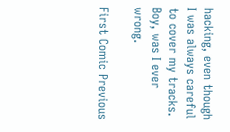hacking, even though I was always careful to cover my tracks. Boy, was I ever wrong.

First Comic Previous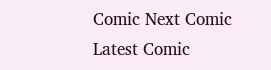Comic Next Comic Latest Comic